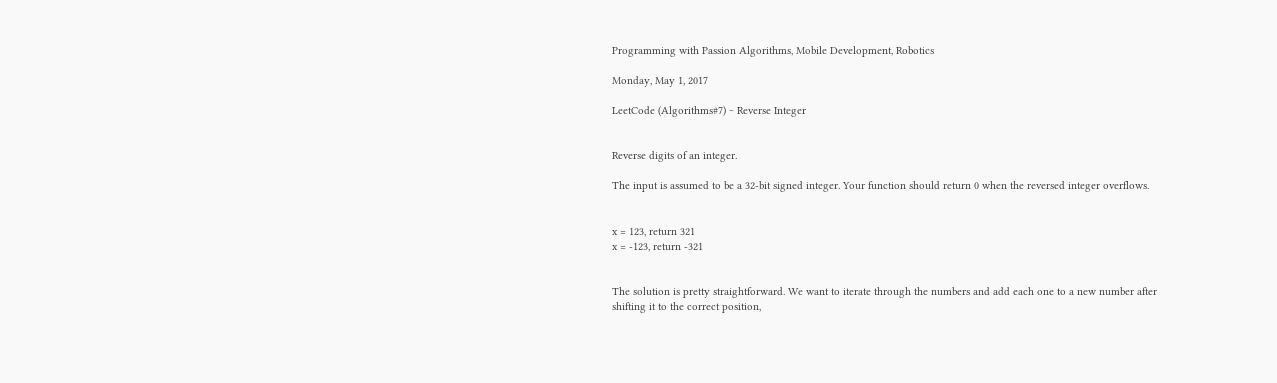Programming with Passion Algorithms, Mobile Development, Robotics

Monday, May 1, 2017

LeetCode (Algorithms#7) ‒ Reverse Integer


Reverse digits of an integer.

The input is assumed to be a 32-bit signed integer. Your function should return 0 when the reversed integer overflows.


x = 123, return 321
x = -123, return -321


The solution is pretty straightforward. We want to iterate through the numbers and add each one to a new number after shifting it to the correct position,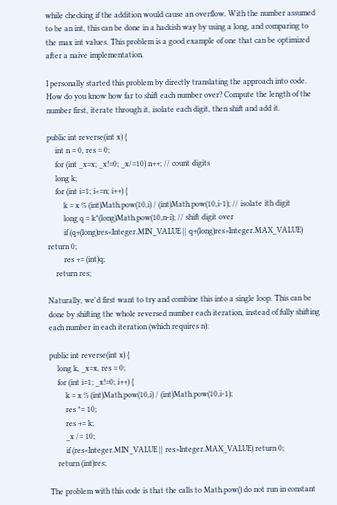while checking if the addition would cause an overflow. With the number assumed to be an int, this can be done in a hackish way by using a long, and comparing to the max int values. This problem is a good example of one that can be optimized after a naive implementation.

I personally started this problem by directly translating the approach into code. How do you know how far to shift each number over? Compute the length of the number first, iterate through it, isolate each digit, then shift and add it.

public int reverse(int x) {
    int n = 0, res = 0;
    for (int _x=x; _x!=0; _x/=10) n++; // count digits
    long k;
    for (int i=1; i<=n; i++) {
        k = x % (int)Math.pow(10,i) / (int)Math.pow(10,i-1); // isolate ith digit
        long q = k*(long)Math.pow(10,n-i); // shift digit over
        if (q+(long)res<Integer.MIN_VALUE || q+(long)res>Integer.MAX_VALUE) return 0;
        res += (int)q;
    return res;

Naturally, we'd first want to try and combine this into a single loop. This can be done by shifting the whole reversed number each iteration, instead of fully shifting each number in each iteration (which requires n):

public int reverse(int x) {
    long k, _x=x, res = 0;
    for (int i=1; _x!=0; i++) {
        k = x % (int)Math.pow(10,i) / (int)Math.pow(10,i-1);
        res *= 10;
        res += k;
        _x /= 10;
        if (res<Integer.MIN_VALUE || res>Integer.MAX_VALUE) return 0;
    return (int)res;

The problem with this code is that the calls to Math.pow() do not run in constant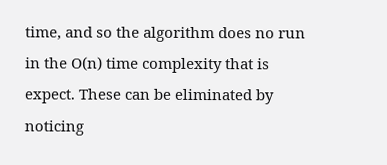time, and so the algorithm does no run in the O(n) time complexity that is expect. These can be eliminated by noticing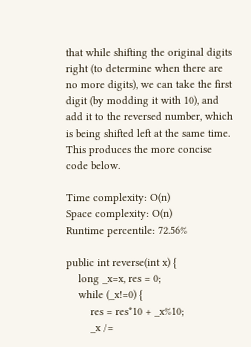that while shifting the original digits right (to determine when there are no more digits), we can take the first digit (by modding it with 10), and add it to the reversed number, which is being shifted left at the same time. This produces the more concise code below.

Time complexity: O(n)
Space complexity: O(n)
Runtime percentile: 72.56%

public int reverse(int x) {
    long _x=x, res = 0;
    while (_x!=0) {
        res = res*10 + _x%10;
        _x /=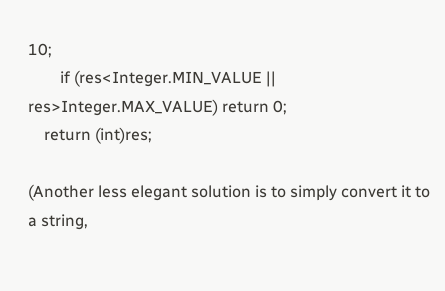10;
        if (res<Integer.MIN_VALUE || res>Integer.MAX_VALUE) return 0;
    return (int)res;

(Another less elegant solution is to simply convert it to a string,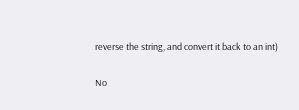reverse the string, and convert it back to an int)

No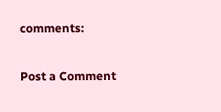comments:

Post a Comment